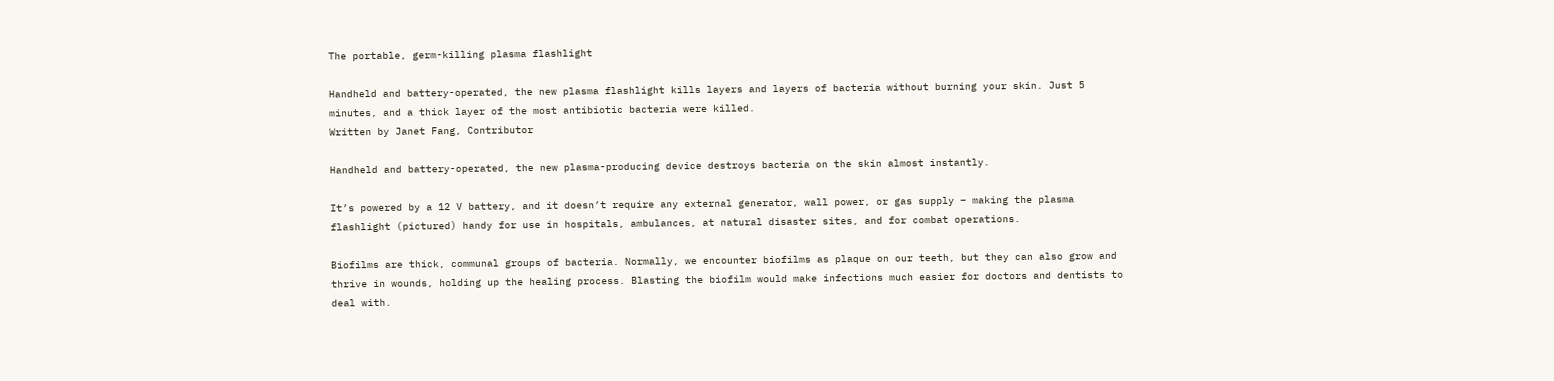The portable, germ-killing plasma flashlight

Handheld and battery-operated, the new plasma flashlight kills layers and layers of bacteria without burning your skin. Just 5 minutes, and a thick layer of the most antibiotic bacteria were killed.
Written by Janet Fang, Contributor

Handheld and battery-operated, the new plasma-producing device destroys bacteria on the skin almost instantly.

It’s powered by a 12 V battery, and it doesn’t require any external generator, wall power, or gas supply – making the plasma flashlight (pictured) handy for use in hospitals, ambulances, at natural disaster sites, and for combat operations.

Biofilms are thick, communal groups of bacteria. Normally, we encounter biofilms as plaque on our teeth, but they can also grow and thrive in wounds, holding up the healing process. Blasting the biofilm would make infections much easier for doctors and dentists to deal with.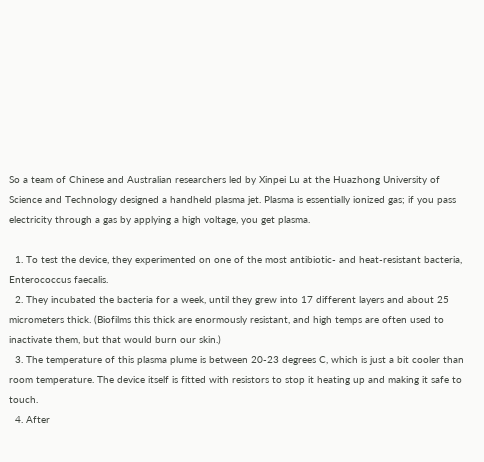So a team of Chinese and Australian researchers led by Xinpei Lu at the Huazhong University of Science and Technology designed a handheld plasma jet. Plasma is essentially ionized gas; if you pass electricity through a gas by applying a high voltage, you get plasma.

  1. To test the device, they experimented on one of the most antibiotic- and heat-resistant bacteria, Enterococcus faecalis.
  2. They incubated the bacteria for a week, until they grew into 17 different layers and about 25 micrometers thick. (Biofilms this thick are enormously resistant, and high temps are often used to inactivate them, but that would burn our skin.)
  3. The temperature of this plasma plume is between 20-23 degrees C, which is just a bit cooler than room temperature. The device itself is fitted with resistors to stop it heating up and making it safe to touch.
  4. After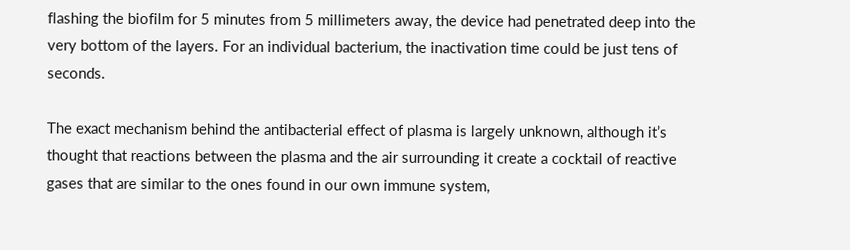flashing the biofilm for 5 minutes from 5 millimeters away, the device had penetrated deep into the very bottom of the layers. For an individual bacterium, the inactivation time could be just tens of seconds.

The exact mechanism behind the antibacterial effect of plasma is largely unknown, although it’s thought that reactions between the plasma and the air surrounding it create a cocktail of reactive gases that are similar to the ones found in our own immune system,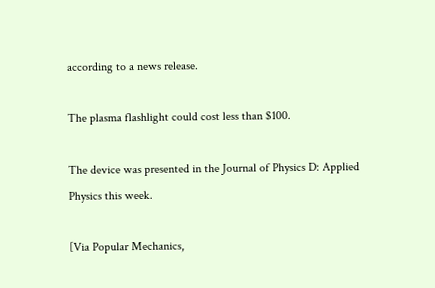according to a news release.

The plasma flashlight could cost less than $100.

The device was presented in the Journal of Physics D: Applied Physics this week.

[Via Popular Mechanics,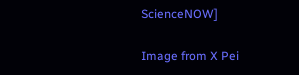ScienceNOW]

Image from X Pei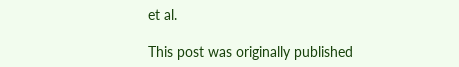et al.

This post was originally published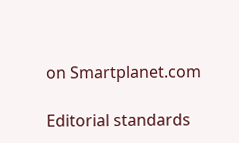on Smartplanet.com

Editorial standards